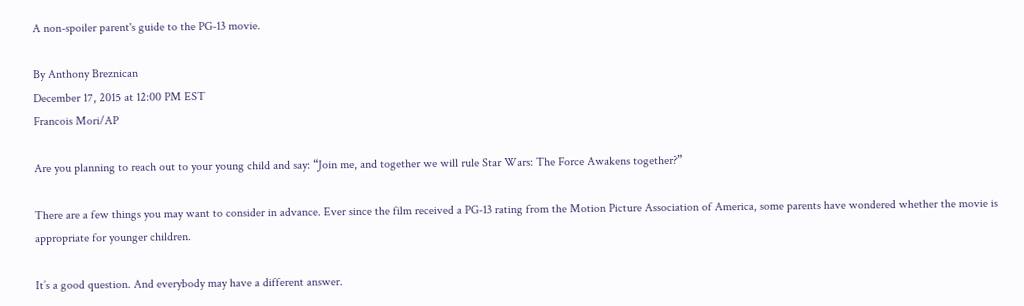A non-spoiler parent's guide to the PG-13 movie.

By Anthony Breznican
December 17, 2015 at 12:00 PM EST
Francois Mori/AP

Are you planning to reach out to your young child and say: “Join me, and together we will rule Star Wars: The Force Awakens together?”

There are a few things you may want to consider in advance. Ever since the film received a PG-13 rating from the Motion Picture Association of America, some parents have wondered whether the movie is appropriate for younger children.

It’s a good question. And everybody may have a different answer.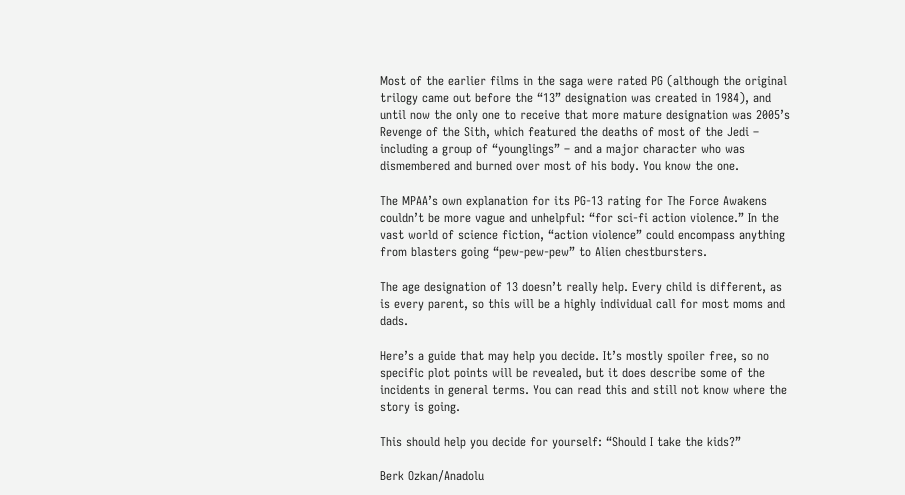Most of the earlier films in the saga were rated PG (although the original trilogy came out before the “13” designation was created in 1984), and until now the only one to receive that more mature designation was 2005’s Revenge of the Sith, which featured the deaths of most of the Jedi – including a group of “younglings” – and a major character who was dismembered and burned over most of his body. You know the one.

The MPAA’s own explanation for its PG-13 rating for The Force Awakens couldn’t be more vague and unhelpful: “for sci-fi action violence.” In the vast world of science fiction, “action violence” could encompass anything from blasters going “pew-pew-pew” to Alien chestbursters.

The age designation of 13 doesn’t really help. Every child is different, as is every parent, so this will be a highly individual call for most moms and dads.

Here’s a guide that may help you decide. It’s mostly spoiler free, so no specific plot points will be revealed, but it does describe some of the incidents in general terms. You can read this and still not know where the story is going.

This should help you decide for yourself: “Should I take the kids?”

Berk Ozkan/Anadolu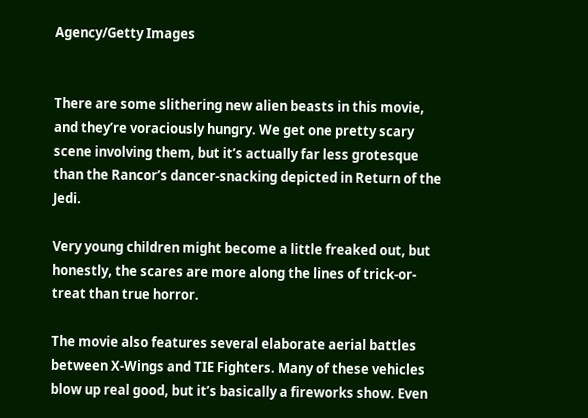Agency/Getty Images


There are some slithering new alien beasts in this movie, and they’re voraciously hungry. We get one pretty scary scene involving them, but it’s actually far less grotesque than the Rancor’s dancer-snacking depicted in Return of the Jedi.

Very young children might become a little freaked out, but honestly, the scares are more along the lines of trick-or-treat than true horror.

The movie also features several elaborate aerial battles between X-Wings and TIE Fighters. Many of these vehicles blow up real good, but it’s basically a fireworks show. Even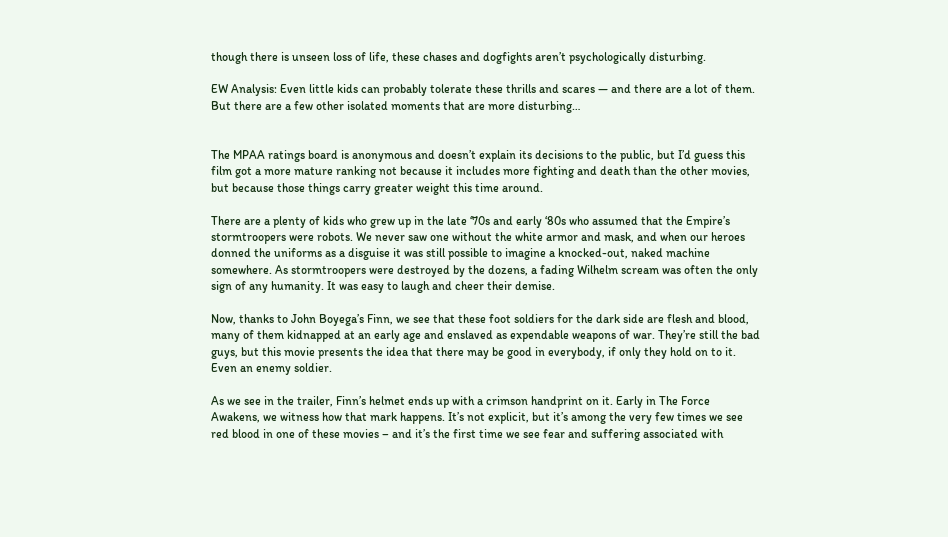though there is unseen loss of life, these chases and dogfights aren’t psychologically disturbing.

EW Analysis: Even little kids can probably tolerate these thrills and scares — and there are a lot of them. But there are a few other isolated moments that are more disturbing…


The MPAA ratings board is anonymous and doesn’t explain its decisions to the public, but I’d guess this film got a more mature ranking not because it includes more fighting and death than the other movies, but because those things carry greater weight this time around.

There are a plenty of kids who grew up in the late ‘70s and early ‘80s who assumed that the Empire’s stormtroopers were robots. We never saw one without the white armor and mask, and when our heroes donned the uniforms as a disguise it was still possible to imagine a knocked-out, naked machine somewhere. As stormtroopers were destroyed by the dozens, a fading Wilhelm scream was often the only sign of any humanity. It was easy to laugh and cheer their demise.

Now, thanks to John Boyega’s Finn, we see that these foot soldiers for the dark side are flesh and blood, many of them kidnapped at an early age and enslaved as expendable weapons of war. They’re still the bad guys, but this movie presents the idea that there may be good in everybody, if only they hold on to it. Even an enemy soldier.

As we see in the trailer, Finn’s helmet ends up with a crimson handprint on it. Early in The Force Awakens, we witness how that mark happens. It’s not explicit, but it’s among the very few times we see red blood in one of these movies – and it’s the first time we see fear and suffering associated with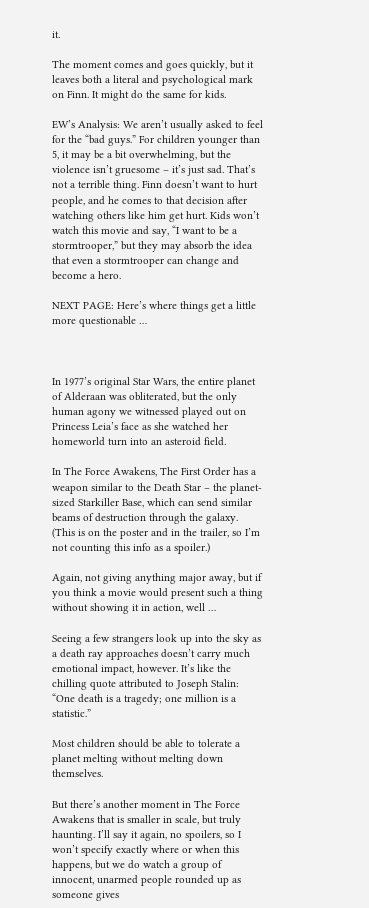it.

The moment comes and goes quickly, but it leaves both a literal and psychological mark on Finn. It might do the same for kids.

EW’s Analysis: We aren’t usually asked to feel for the “bad guys.” For children younger than 5, it may be a bit overwhelming, but the violence isn’t gruesome – it’s just sad. That’s not a terrible thing. Finn doesn’t want to hurt people, and he comes to that decision after watching others like him get hurt. Kids won’t watch this movie and say, “I want to be a stormtrooper,” but they may absorb the idea that even a stormtrooper can change and become a hero.

NEXT PAGE: Here’s where things get a little more questionable …



In 1977’s original Star Wars, the entire planet of Alderaan was obliterated, but the only human agony we witnessed played out on Princess Leia’s face as she watched her homeworld turn into an asteroid field.

In The Force Awakens, The First Order has a weapon similar to the Death Star – the planet-sized Starkiller Base, which can send similar beams of destruction through the galaxy. (This is on the poster and in the trailer, so I’m not counting this info as a spoiler.)

Again, not giving anything major away, but if you think a movie would present such a thing without showing it in action, well …

Seeing a few strangers look up into the sky as a death ray approaches doesn’t carry much emotional impact, however. It’s like the chilling quote attributed to Joseph Stalin: “One death is a tragedy; one million is a statistic.”

Most children should be able to tolerate a planet melting without melting down themselves.

But there’s another moment in The Force Awakens that is smaller in scale, but truly haunting. I’ll say it again, no spoilers, so I won’t specify exactly where or when this happens, but we do watch a group of innocent, unarmed people rounded up as someone gives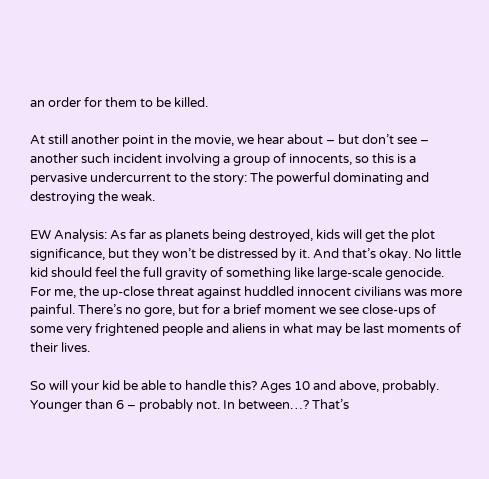an order for them to be killed.

At still another point in the movie, we hear about – but don’t see – another such incident involving a group of innocents, so this is a pervasive undercurrent to the story: The powerful dominating and destroying the weak.

EW Analysis: As far as planets being destroyed, kids will get the plot significance, but they won’t be distressed by it. And that’s okay. No little kid should feel the full gravity of something like large-scale genocide. For me, the up-close threat against huddled innocent civilians was more painful. There’s no gore, but for a brief moment we see close-ups of some very frightened people and aliens in what may be last moments of their lives.

So will your kid be able to handle this? Ages 10 and above, probably. Younger than 6 – probably not. In between…? That’s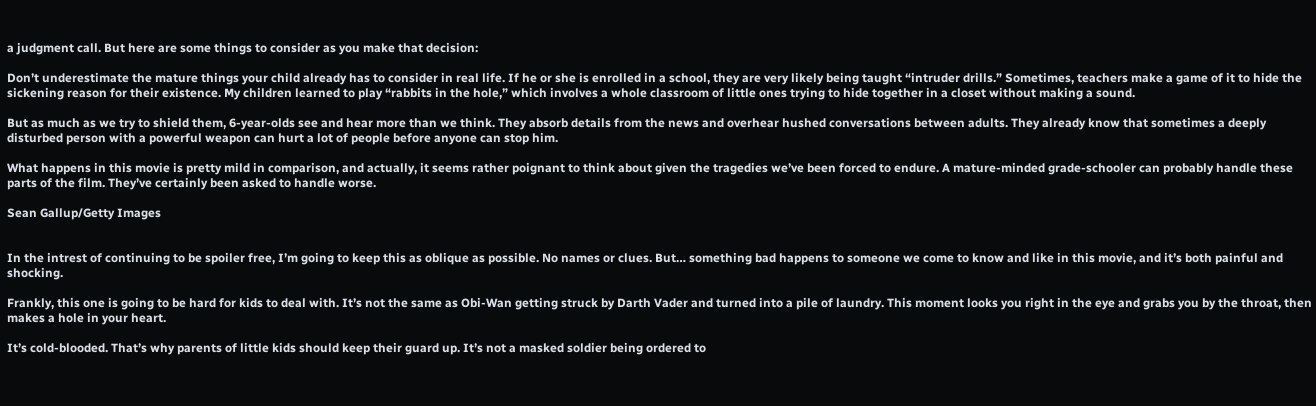a judgment call. But here are some things to consider as you make that decision:

Don’t underestimate the mature things your child already has to consider in real life. If he or she is enrolled in a school, they are very likely being taught “intruder drills.” Sometimes, teachers make a game of it to hide the sickening reason for their existence. My children learned to play “rabbits in the hole,” which involves a whole classroom of little ones trying to hide together in a closet without making a sound.

But as much as we try to shield them, 6-year-olds see and hear more than we think. They absorb details from the news and overhear hushed conversations between adults. They already know that sometimes a deeply disturbed person with a powerful weapon can hurt a lot of people before anyone can stop him.

What happens in this movie is pretty mild in comparison, and actually, it seems rather poignant to think about given the tragedies we’ve been forced to endure. A mature-minded grade-schooler can probably handle these parts of the film. They’ve certainly been asked to handle worse.

Sean Gallup/Getty Images


In the intrest of continuing to be spoiler free, I’m going to keep this as oblique as possible. No names or clues. But… something bad happens to someone we come to know and like in this movie, and it’s both painful and shocking.

Frankly, this one is going to be hard for kids to deal with. It’s not the same as Obi-Wan getting struck by Darth Vader and turned into a pile of laundry. This moment looks you right in the eye and grabs you by the throat, then makes a hole in your heart.

It’s cold-blooded. That’s why parents of little kids should keep their guard up. It’s not a masked soldier being ordered to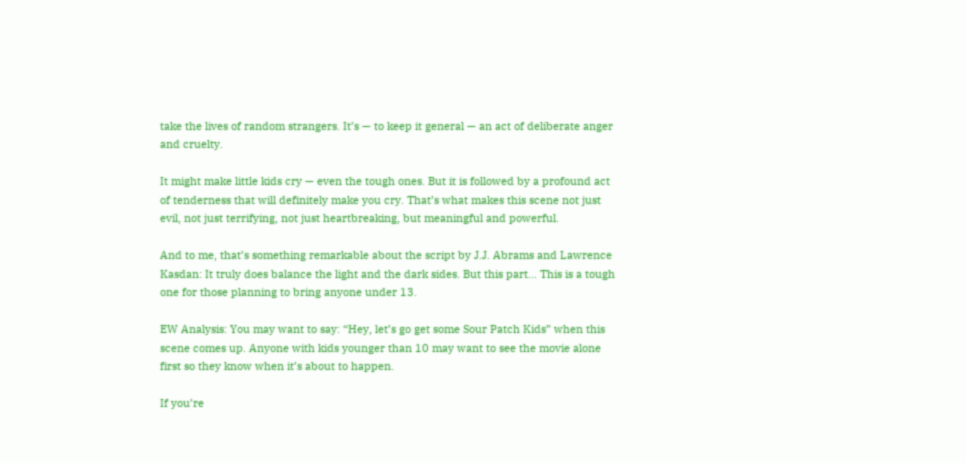take the lives of random strangers. It’s — to keep it general — an act of deliberate anger and cruelty.

It might make little kids cry — even the tough ones. But it is followed by a profound act of tenderness that will definitely make you cry. That’s what makes this scene not just evil, not just terrifying, not just heartbreaking, but meaningful and powerful.

And to me, that’s something remarkable about the script by J.J. Abrams and Lawrence Kasdan: It truly does balance the light and the dark sides. But this part… This is a tough one for those planning to bring anyone under 13.

EW Analysis: You may want to say: “Hey, let’s go get some Sour Patch Kids” when this scene comes up. Anyone with kids younger than 10 may want to see the movie alone first so they know when it’s about to happen.

If you’re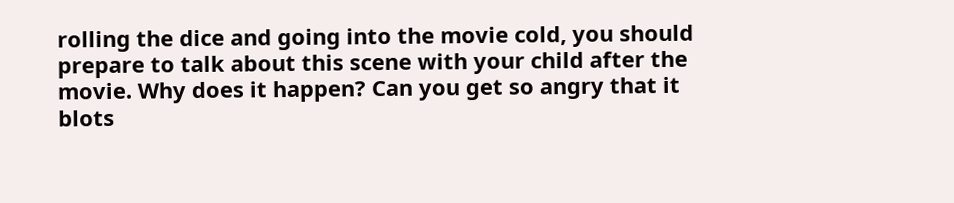rolling the dice and going into the movie cold, you should prepare to talk about this scene with your child after the movie. Why does it happen? Can you get so angry that it blots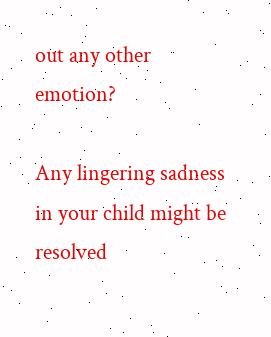out any other emotion?

Any lingering sadness in your child might be resolved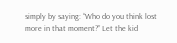simply by saying: “Who do you think lost more in that moment?” Let the kid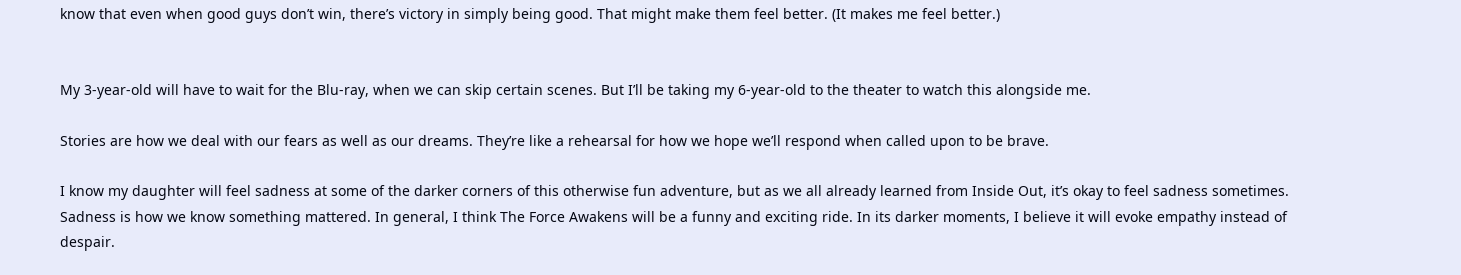know that even when good guys don’t win, there’s victory in simply being good. That might make them feel better. (It makes me feel better.)


My 3-year-old will have to wait for the Blu-ray, when we can skip certain scenes. But I’ll be taking my 6-year-old to the theater to watch this alongside me.

Stories are how we deal with our fears as well as our dreams. They’re like a rehearsal for how we hope we’ll respond when called upon to be brave.

I know my daughter will feel sadness at some of the darker corners of this otherwise fun adventure, but as we all already learned from Inside Out, it’s okay to feel sadness sometimes. Sadness is how we know something mattered. In general, I think The Force Awakens will be a funny and exciting ride. In its darker moments, I believe it will evoke empathy instead of despair.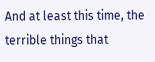And at least this time, the terrible things that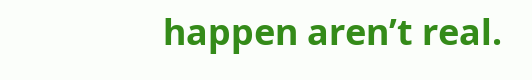happen aren’t real.